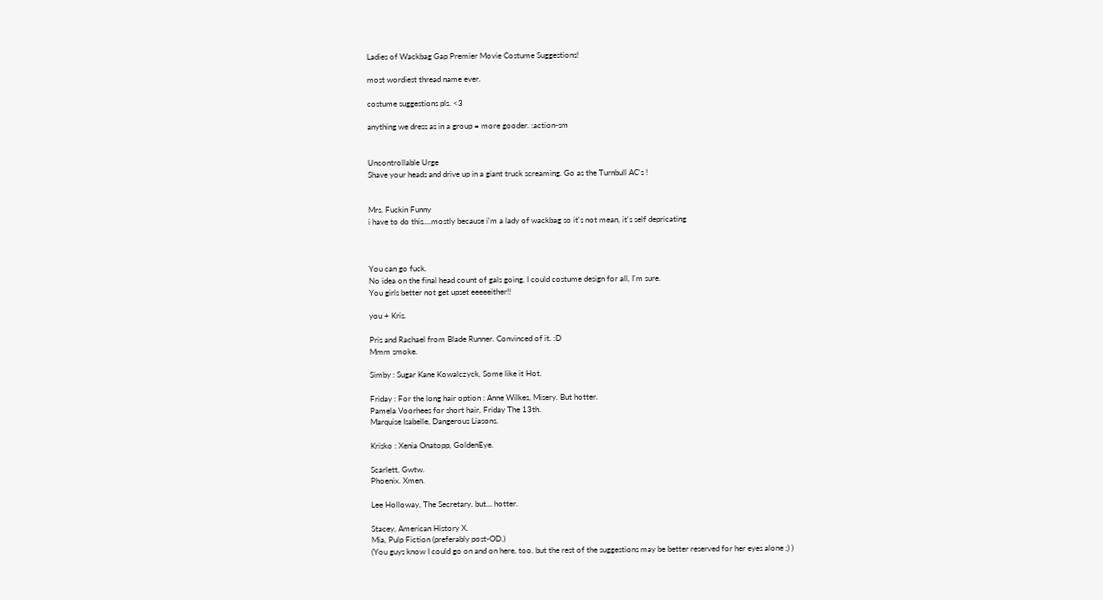Ladies of Wackbag Gap Premier Movie Costume Suggestions!

most wordiest thread name ever.

costume suggestions pls. <3

anything we dress as in a group = more gooder. :action-sm


Uncontrollable Urge
Shave your heads and drive up in a giant truck screaming. Go as the Turnbull AC's !


Mrs. Fuckin Funny
i have to do this....mostly because i'm a lady of wackbag so it's not mean, it's self depricating



You can go fuck.
No idea on the final head count of gals going, I could costume design for all, I'm sure.
You girls better not get upset eeeeeither!!

you + Kris.

Pris and Rachael from Blade Runner. Convinced of it. :D
Mmm smoke.

Simby : Sugar Kane Kowalczyck, Some like it Hot.

Friday : For the long hair option : Anne Wilkes, Misery. But hotter.
Pamela Voorhees for short hair, Friday The 13th.
Marquise Isabelle, Dangerous Liasons.

Krisko : Xenia Onatopp, GoldenEye.

Scarlett, Gwtw.
Phoenix. Xmen.

Lee Holloway, The Secretary, but... hotter.

Stacey, American History X.
Mia, Pulp Fiction (preferably post-OD.)
(You guys know I could go on and on here, too. but the rest of the suggestions may be better reserved for her eyes alone ;) )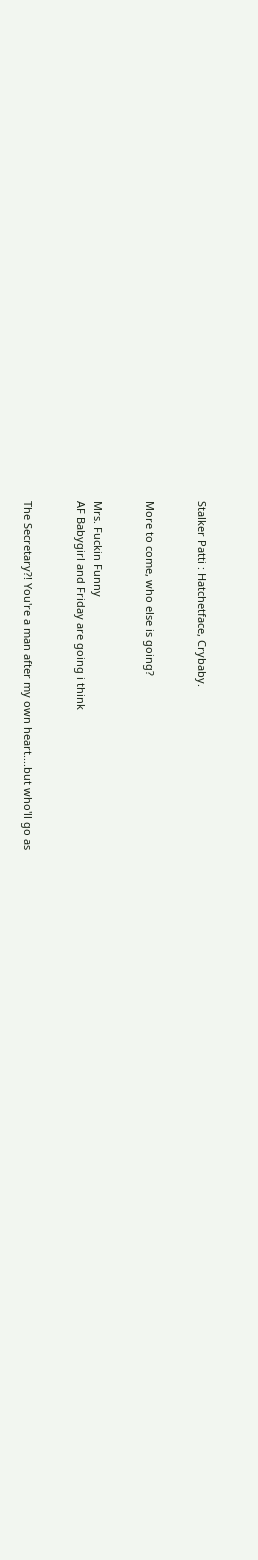Stalker Patti : Hatchetface, Crybaby.


More to come, who else is going?


Mrs. Fuckin Funny
AF Babygirl and Friday are going i think


The Secretary?! You're a man after my own heart....but who'll go as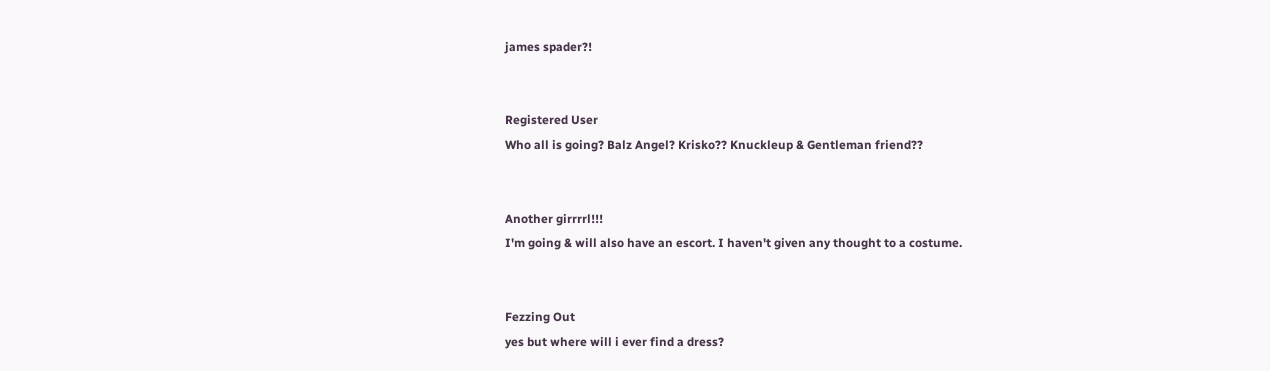james spader?!


Registered User
Who all is going? Balz Angel? Krisko?? Knuckleup & Gentleman friend??


Another girrrrl!!!
I'm going & will also have an escort. I haven't given any thought to a costume.


Fezzing Out
yes but where will i ever find a dress?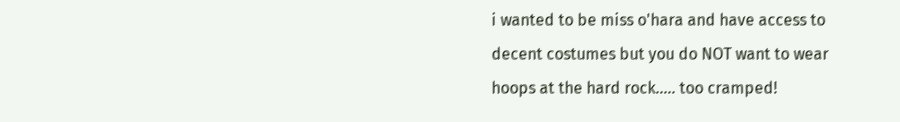i wanted to be miss o'hara and have access to decent costumes but you do NOT want to wear hoops at the hard rock..... too cramped!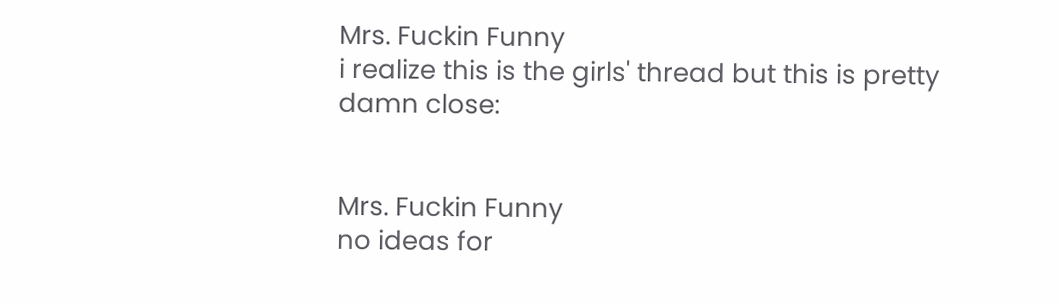Mrs. Fuckin Funny
i realize this is the girls' thread but this is pretty damn close:


Mrs. Fuckin Funny
no ideas for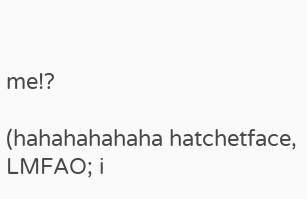me!?

(hahahahahaha hatchetface, LMFAO; i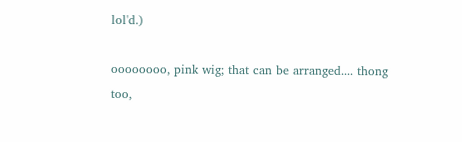lol'd.)

oooooooo, pink wig; that can be arranged.... thong too,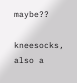maybe??

kneesocks, also a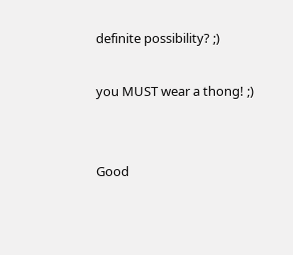definite possibility? ;)

you MUST wear a thong! ;)


Good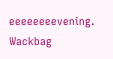eeeeeeeevening.
Wackbag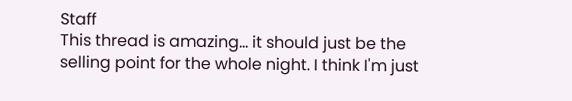Staff
This thread is amazing... it should just be the selling point for the whole night. I think I'm just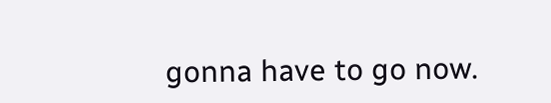gonna have to go now.